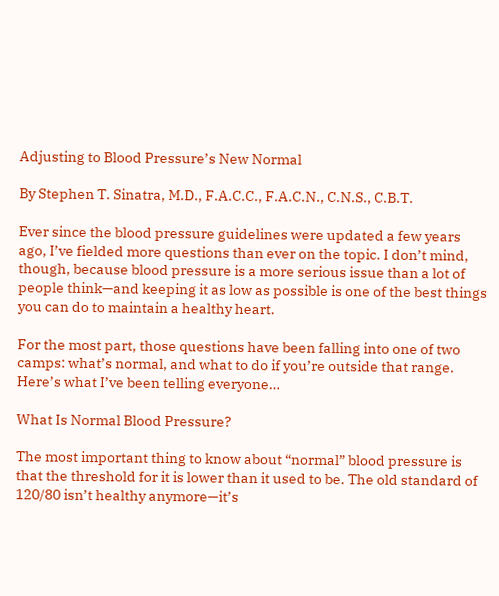Adjusting to Blood Pressure’s New Normal

By Stephen T. Sinatra, M.D., F.A.C.C., F.A.C.N., C.N.S., C.B.T.

Ever since the blood pressure guidelines were updated a few years ago, I’ve fielded more questions than ever on the topic. I don’t mind, though, because blood pressure is a more serious issue than a lot of people think—and keeping it as low as possible is one of the best things you can do to maintain a healthy heart.

For the most part, those questions have been falling into one of two camps: what’s normal, and what to do if you’re outside that range. Here’s what I’ve been telling everyone…

What Is Normal Blood Pressure?

The most important thing to know about “normal” blood pressure is that the threshold for it is lower than it used to be. The old standard of 120/80 isn’t healthy anymore—it’s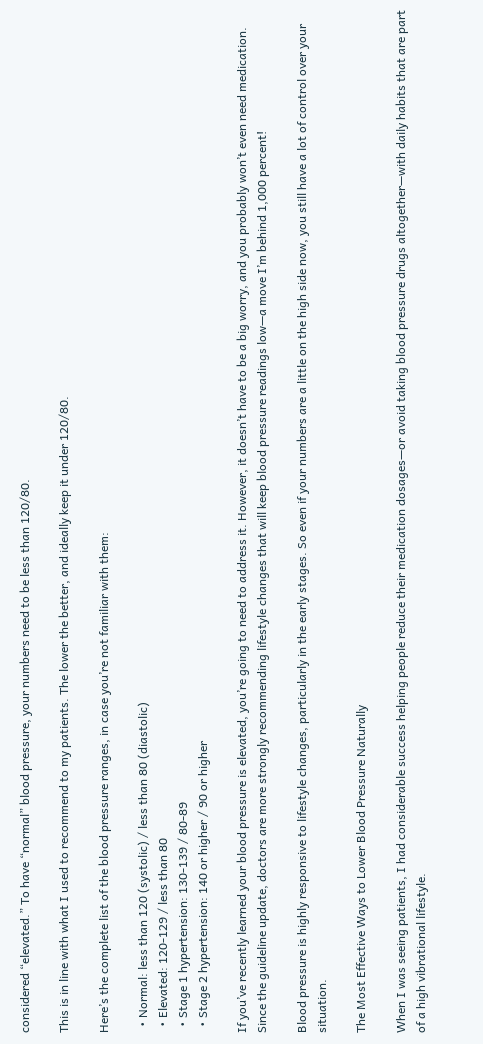considered “elevated.” To have “normal” blood pressure, your numbers need to be less than 120/80.

This is in line with what I used to recommend to my patients. The lower the better, and ideally keep it under 120/80.

Here’s the complete list of the blood pressure ranges, in case you’re not familiar with them:

  • Normal: less than 120 (systolic) / less than 80 (diastolic)
  • Elevated: 120-129 / less than 80
  • Stage 1 hypertension: 130-139 / 80-89
  • Stage 2 hypertension: 140 or higher / 90 or higher

If you’ve recently learned your blood pressure is elevated, you’re going to need to address it. However, it doesn’t have to be a big worry, and you probably won’t even need medication. Since the guideline update, doctors are more strongly recommending lifestyle changes that will keep blood pressure readings low—a move I’m behind 1,000 percent!

Blood pressure is highly responsive to lifestyle changes, particularly in the early stages. So even if your numbers are a little on the high side now, you still have a lot of control over your situation.

The Most Effective Ways to Lower Blood Pressure Naturally

When I was seeing patients, I had considerable success helping people reduce their medication dosages—or avoid taking blood pressure drugs altogether—with daily habits that are part of a high vibrational lifestyle.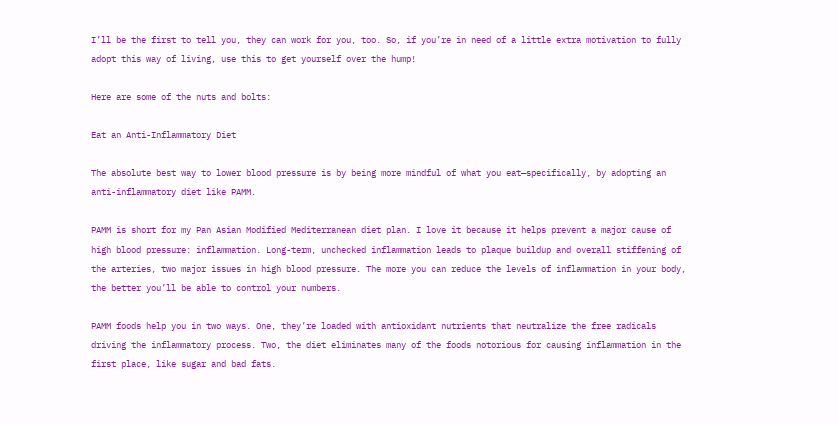I’ll be the first to tell you, they can work for you, too. So, if you’re in need of a little extra motivation to fully adopt this way of living, use this to get yourself over the hump!

Here are some of the nuts and bolts:

Eat an Anti-Inflammatory Diet

The absolute best way to lower blood pressure is by being more mindful of what you eat—specifically, by adopting an anti-inflammatory diet like PAMM.

PAMM is short for my Pan Asian Modified Mediterranean diet plan. I love it because it helps prevent a major cause of high blood pressure: inflammation. Long-term, unchecked inflammation leads to plaque buildup and overall stiffening of the arteries, two major issues in high blood pressure. The more you can reduce the levels of inflammation in your body, the better you’ll be able to control your numbers.

PAMM foods help you in two ways. One, they’re loaded with antioxidant nutrients that neutralize the free radicals driving the inflammatory process. Two, the diet eliminates many of the foods notorious for causing inflammation in the first place, like sugar and bad fats.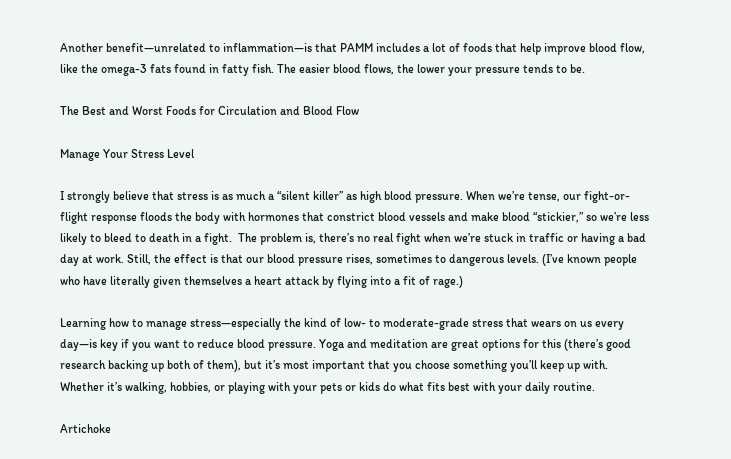Another benefit—unrelated to inflammation—is that PAMM includes a lot of foods that help improve blood flow, like the omega-3 fats found in fatty fish. The easier blood flows, the lower your pressure tends to be.

The Best and Worst Foods for Circulation and Blood Flow

Manage Your Stress Level

I strongly believe that stress is as much a “silent killer” as high blood pressure. When we’re tense, our fight-or-flight response floods the body with hormones that constrict blood vessels and make blood “stickier,” so we’re less likely to bleed to death in a fight.  The problem is, there’s no real fight when we’re stuck in traffic or having a bad day at work. Still, the effect is that our blood pressure rises, sometimes to dangerous levels. (I’ve known people who have literally given themselves a heart attack by flying into a fit of rage.)

Learning how to manage stress—especially the kind of low- to moderate-grade stress that wears on us every day—is key if you want to reduce blood pressure. Yoga and meditation are great options for this (there’s good research backing up both of them), but it’s most important that you choose something you’ll keep up with. Whether it’s walking, hobbies, or playing with your pets or kids do what fits best with your daily routine.

Artichoke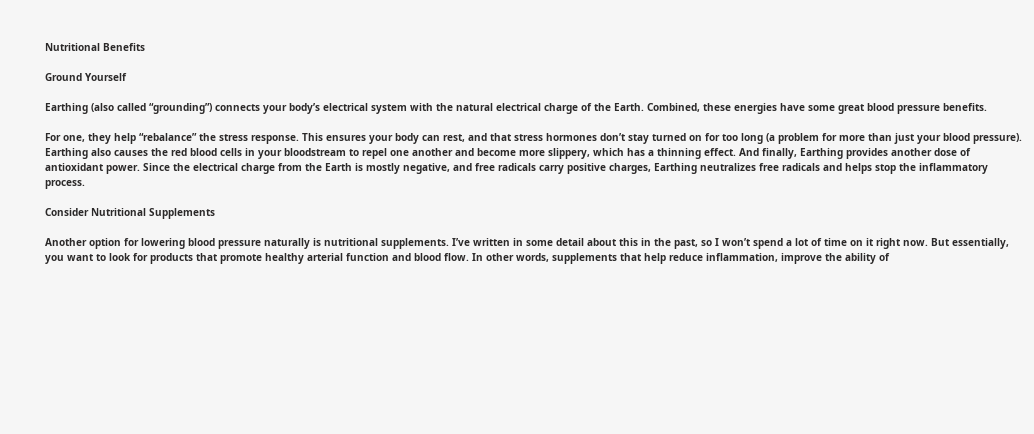Nutritional Benefits

Ground Yourself

Earthing (also called “grounding”) connects your body’s electrical system with the natural electrical charge of the Earth. Combined, these energies have some great blood pressure benefits.

For one, they help “rebalance” the stress response. This ensures your body can rest, and that stress hormones don’t stay turned on for too long (a problem for more than just your blood pressure). Earthing also causes the red blood cells in your bloodstream to repel one another and become more slippery, which has a thinning effect. And finally, Earthing provides another dose of antioxidant power. Since the electrical charge from the Earth is mostly negative, and free radicals carry positive charges, Earthing neutralizes free radicals and helps stop the inflammatory process.

Consider Nutritional Supplements

Another option for lowering blood pressure naturally is nutritional supplements. I’ve written in some detail about this in the past, so I won’t spend a lot of time on it right now. But essentially, you want to look for products that promote healthy arterial function and blood flow. In other words, supplements that help reduce inflammation, improve the ability of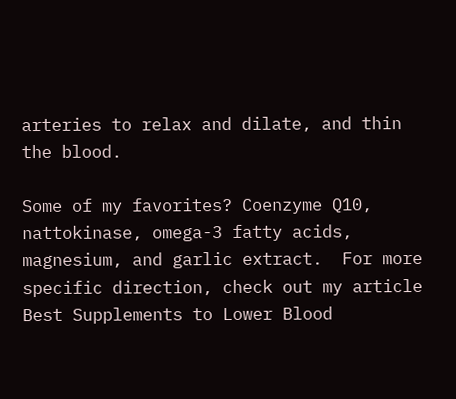arteries to relax and dilate, and thin the blood.

Some of my favorites? Coenzyme Q10, nattokinase, omega-3 fatty acids, magnesium, and garlic extract.  For more specific direction, check out my article Best Supplements to Lower Blood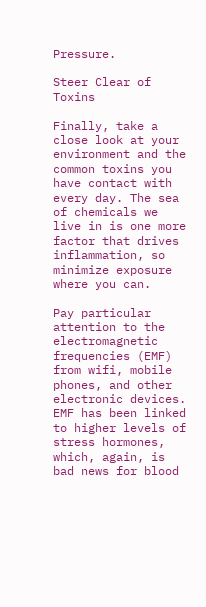Pressure.

Steer Clear of Toxins

Finally, take a close look at your environment and the common toxins you have contact with every day. The sea of chemicals we live in is one more factor that drives inflammation, so minimize exposure where you can.

Pay particular attention to the electromagnetic frequencies (EMF) from wifi, mobile phones, and other electronic devices. EMF has been linked to higher levels of stress hormones, which, again, is bad news for blood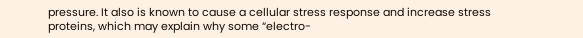pressure. It also is known to cause a cellular stress response and increase stress proteins, which may explain why some “electro-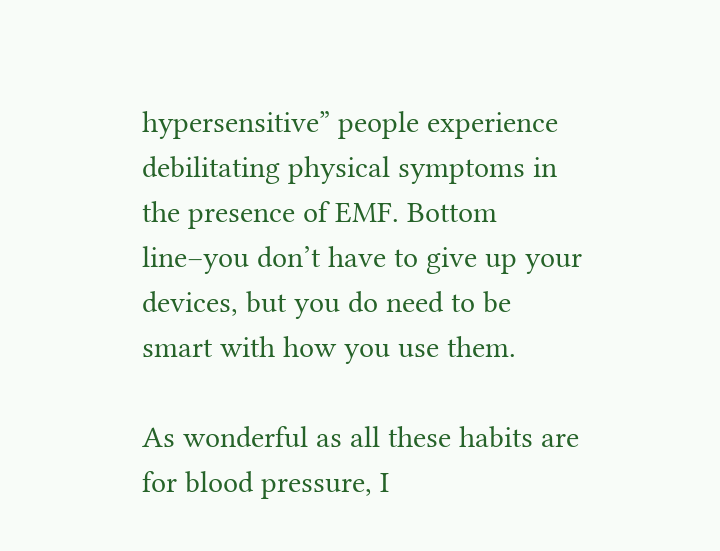hypersensitive” people experience debilitating physical symptoms in the presence of EMF. Bottom line–you don’t have to give up your devices, but you do need to be smart with how you use them.

As wonderful as all these habits are for blood pressure, I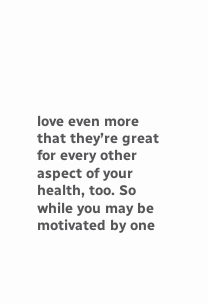love even more that they’re great for every other aspect of your health, too. So while you may be motivated by one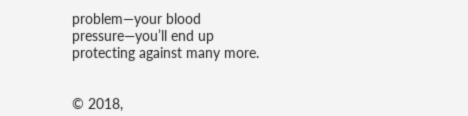problem—your blood pressure—you’ll end up protecting against many more.


© 2018,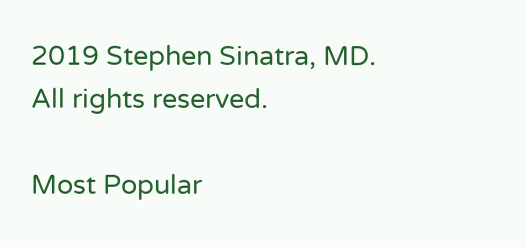2019 Stephen Sinatra, MD. All rights reserved.

Most Popular